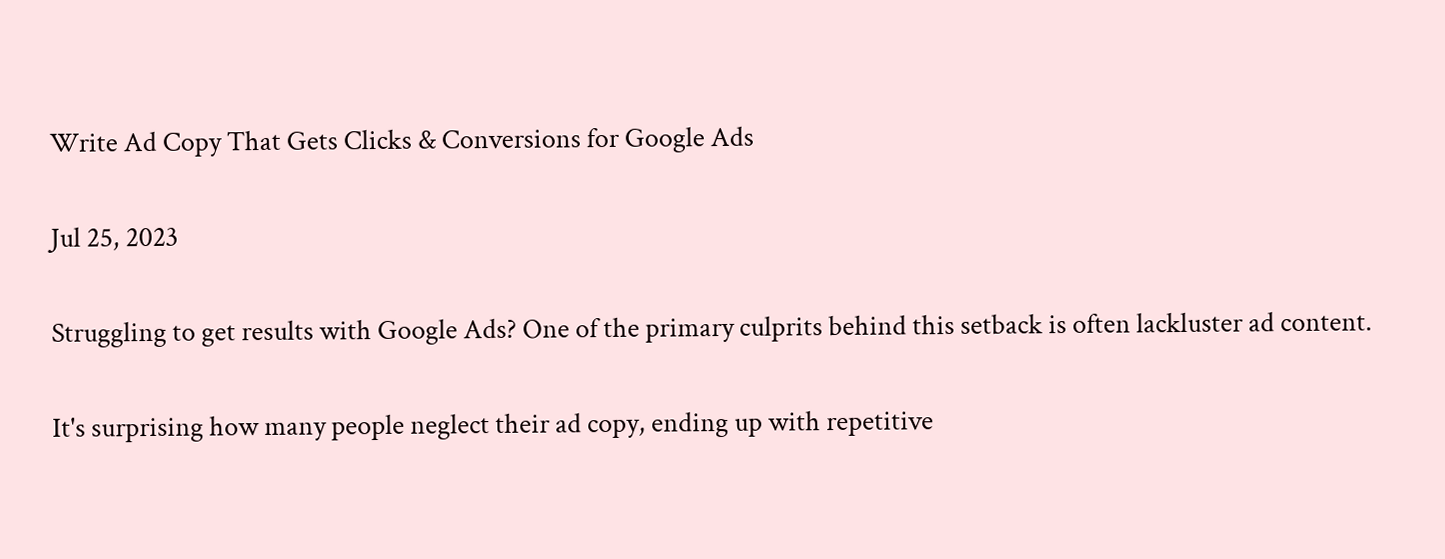Write Ad Copy That Gets Clicks & Conversions for Google Ads

Jul 25, 2023

Struggling to get results with Google Ads? One of the primary culprits behind this setback is often lackluster ad content.

It's surprising how many people neglect their ad copy, ending up with repetitive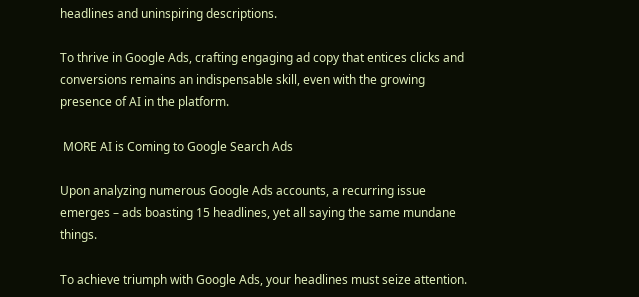headlines and uninspiring descriptions.

To thrive in Google Ads, crafting engaging ad copy that entices clicks and conversions remains an indispensable skill, even with the growing presence of AI in the platform.

 MORE AI is Coming to Google Search Ads

Upon analyzing numerous Google Ads accounts, a recurring issue emerges – ads boasting 15 headlines, yet all saying the same mundane things.

To achieve triumph with Google Ads, your headlines must seize attention.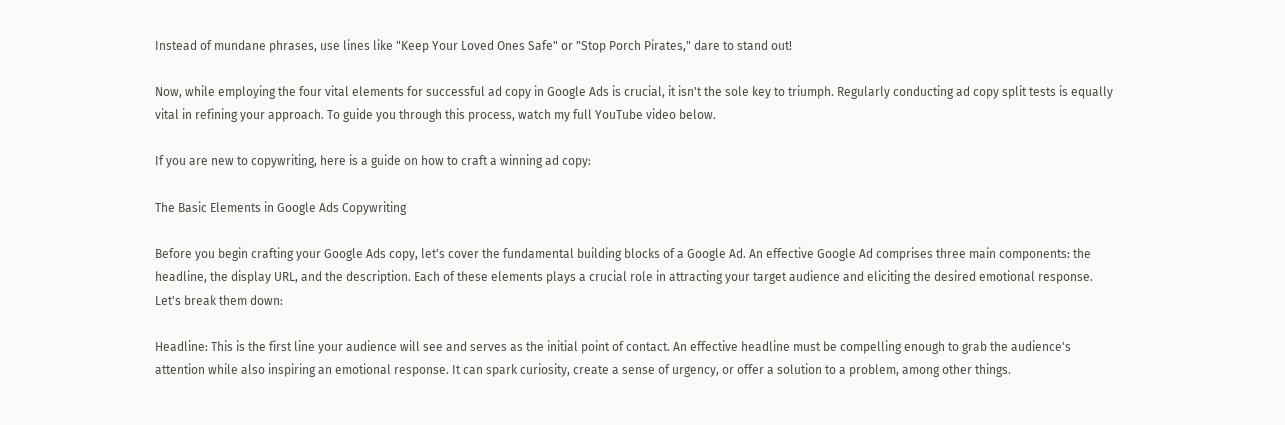Instead of mundane phrases, use lines like "Keep Your Loved Ones Safe" or "Stop Porch Pirates," dare to stand out!

Now, while employing the four vital elements for successful ad copy in Google Ads is crucial, it isn't the sole key to triumph. Regularly conducting ad copy split tests is equally vital in refining your approach. To guide you through this process, watch my full YouTube video below.

If you are new to copywriting, here is a guide on how to craft a winning ad copy:

The Basic Elements in Google Ads Copywriting

Before you begin crafting your Google Ads copy, let's cover the fundamental building blocks of a Google Ad. An effective Google Ad comprises three main components: the headline, the display URL, and the description. Each of these elements plays a crucial role in attracting your target audience and eliciting the desired emotional response. Let's break them down:

Headline: This is the first line your audience will see and serves as the initial point of contact. An effective headline must be compelling enough to grab the audience's attention while also inspiring an emotional response. It can spark curiosity, create a sense of urgency, or offer a solution to a problem, among other things.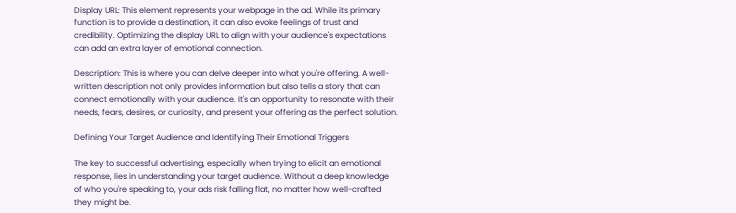Display URL: This element represents your webpage in the ad. While its primary function is to provide a destination, it can also evoke feelings of trust and credibility. Optimizing the display URL to align with your audience's expectations can add an extra layer of emotional connection.

Description: This is where you can delve deeper into what you're offering. A well-written description not only provides information but also tells a story that can connect emotionally with your audience. It's an opportunity to resonate with their needs, fears, desires, or curiosity, and present your offering as the perfect solution.

Defining Your Target Audience and Identifying Their Emotional Triggers

The key to successful advertising, especially when trying to elicit an emotional response, lies in understanding your target audience. Without a deep knowledge of who you're speaking to, your ads risk falling flat, no matter how well-crafted they might be.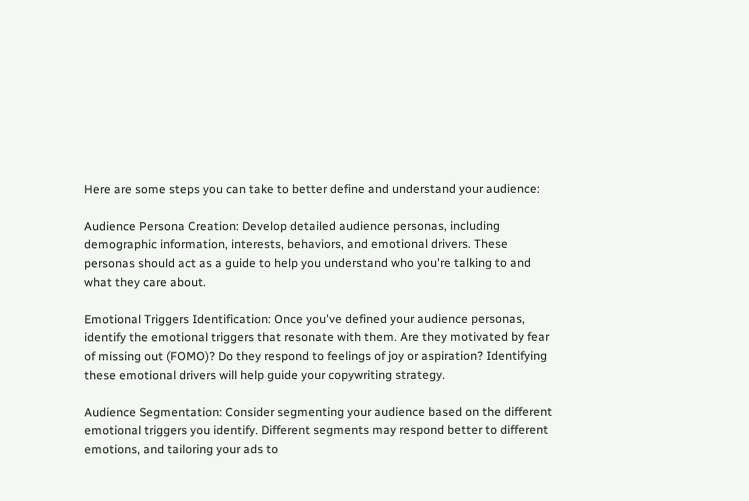Here are some steps you can take to better define and understand your audience:

Audience Persona Creation: Develop detailed audience personas, including demographic information, interests, behaviors, and emotional drivers. These personas should act as a guide to help you understand who you're talking to and what they care about.

Emotional Triggers Identification: Once you've defined your audience personas, identify the emotional triggers that resonate with them. Are they motivated by fear of missing out (FOMO)? Do they respond to feelings of joy or aspiration? Identifying these emotional drivers will help guide your copywriting strategy.

Audience Segmentation: Consider segmenting your audience based on the different emotional triggers you identify. Different segments may respond better to different emotions, and tailoring your ads to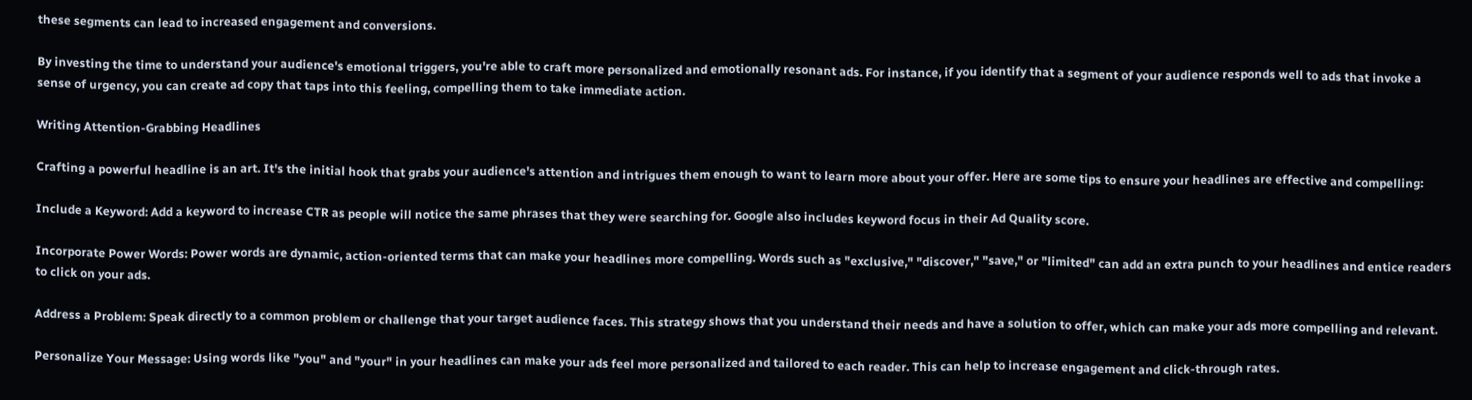these segments can lead to increased engagement and conversions.

By investing the time to understand your audience's emotional triggers, you're able to craft more personalized and emotionally resonant ads. For instance, if you identify that a segment of your audience responds well to ads that invoke a sense of urgency, you can create ad copy that taps into this feeling, compelling them to take immediate action.

Writing Attention-Grabbing Headlines

Crafting a powerful headline is an art. It's the initial hook that grabs your audience's attention and intrigues them enough to want to learn more about your offer. Here are some tips to ensure your headlines are effective and compelling:

Include a Keyword: Add a keyword to increase CTR as people will notice the same phrases that they were searching for. Google also includes keyword focus in their Ad Quality score.

Incorporate Power Words: Power words are dynamic, action-oriented terms that can make your headlines more compelling. Words such as "exclusive," "discover," "save," or "limited" can add an extra punch to your headlines and entice readers to click on your ads.

Address a Problem: Speak directly to a common problem or challenge that your target audience faces. This strategy shows that you understand their needs and have a solution to offer, which can make your ads more compelling and relevant.

Personalize Your Message: Using words like "you" and "your" in your headlines can make your ads feel more personalized and tailored to each reader. This can help to increase engagement and click-through rates.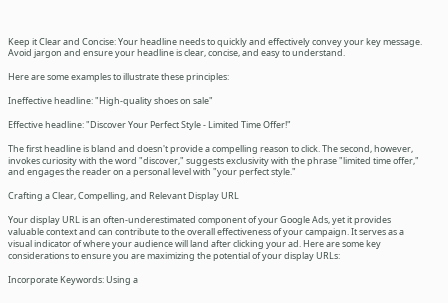Keep it Clear and Concise: Your headline needs to quickly and effectively convey your key message. Avoid jargon and ensure your headline is clear, concise, and easy to understand.

Here are some examples to illustrate these principles:

Ineffective headline: "High-quality shoes on sale"

Effective headline: "Discover Your Perfect Style - Limited Time Offer!"

The first headline is bland and doesn't provide a compelling reason to click. The second, however, invokes curiosity with the word "discover," suggests exclusivity with the phrase "limited time offer," and engages the reader on a personal level with "your perfect style."

Crafting a Clear, Compelling, and Relevant Display URL

Your display URL is an often-underestimated component of your Google Ads, yet it provides valuable context and can contribute to the overall effectiveness of your campaign. It serves as a visual indicator of where your audience will land after clicking your ad. Here are some key considerations to ensure you are maximizing the potential of your display URLs:

Incorporate Keywords: Using a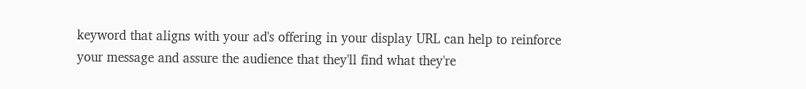keyword that aligns with your ad's offering in your display URL can help to reinforce your message and assure the audience that they'll find what they're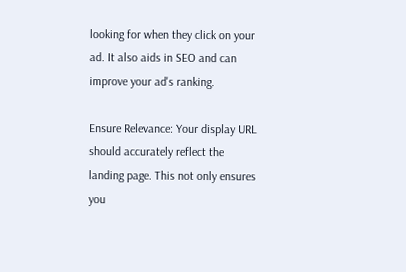looking for when they click on your ad. It also aids in SEO and can improve your ad's ranking.

Ensure Relevance: Your display URL should accurately reflect the landing page. This not only ensures you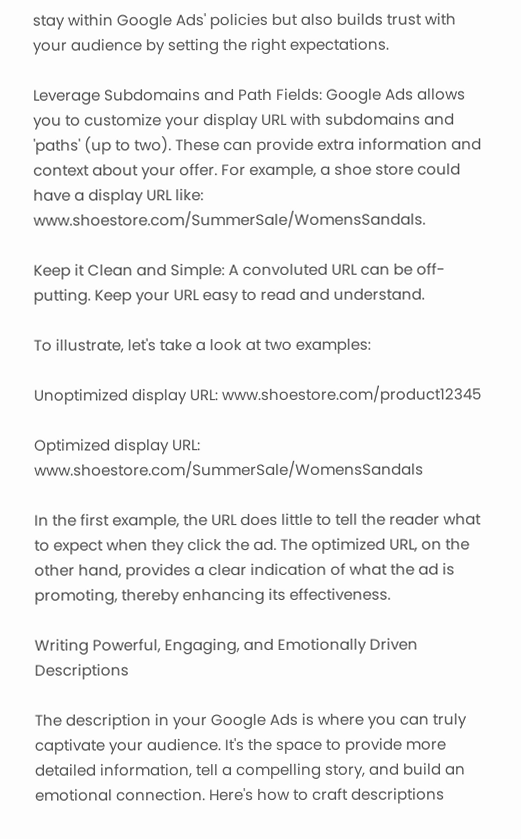stay within Google Ads' policies but also builds trust with your audience by setting the right expectations.

Leverage Subdomains and Path Fields: Google Ads allows you to customize your display URL with subdomains and 'paths' (up to two). These can provide extra information and context about your offer. For example, a shoe store could have a display URL like: www.shoestore.com/SummerSale/WomensSandals.

Keep it Clean and Simple: A convoluted URL can be off-putting. Keep your URL easy to read and understand.

To illustrate, let's take a look at two examples:

Unoptimized display URL: www.shoestore.com/product12345

Optimized display URL: www.shoestore.com/SummerSale/WomensSandals

In the first example, the URL does little to tell the reader what to expect when they click the ad. The optimized URL, on the other hand, provides a clear indication of what the ad is promoting, thereby enhancing its effectiveness.

Writing Powerful, Engaging, and Emotionally Driven Descriptions

The description in your Google Ads is where you can truly captivate your audience. It's the space to provide more detailed information, tell a compelling story, and build an emotional connection. Here's how to craft descriptions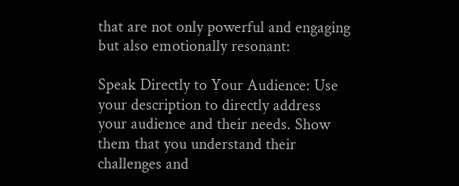that are not only powerful and engaging but also emotionally resonant:

Speak Directly to Your Audience: Use your description to directly address your audience and their needs. Show them that you understand their challenges and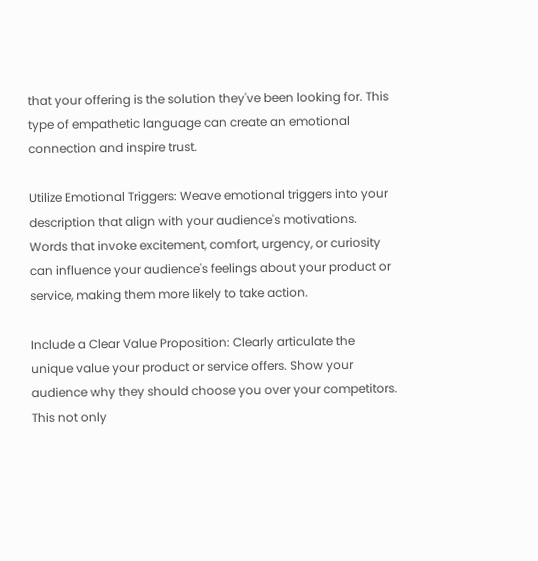that your offering is the solution they've been looking for. This type of empathetic language can create an emotional connection and inspire trust.

Utilize Emotional Triggers: Weave emotional triggers into your description that align with your audience's motivations. Words that invoke excitement, comfort, urgency, or curiosity can influence your audience's feelings about your product or service, making them more likely to take action.

Include a Clear Value Proposition: Clearly articulate the unique value your product or service offers. Show your audience why they should choose you over your competitors. This not only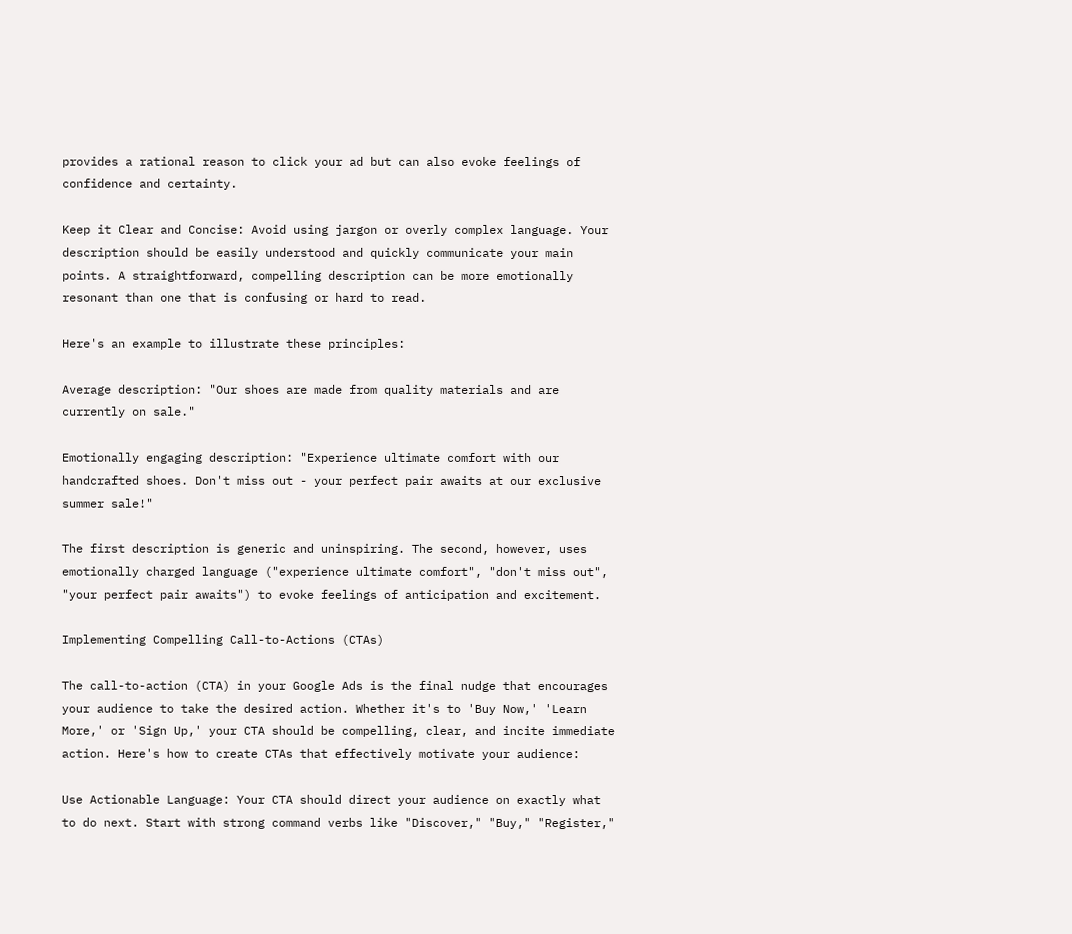provides a rational reason to click your ad but can also evoke feelings of confidence and certainty.

Keep it Clear and Concise: Avoid using jargon or overly complex language. Your description should be easily understood and quickly communicate your main points. A straightforward, compelling description can be more emotionally resonant than one that is confusing or hard to read.

Here's an example to illustrate these principles:

Average description: "Our shoes are made from quality materials and are currently on sale."

Emotionally engaging description: "Experience ultimate comfort with our handcrafted shoes. Don't miss out - your perfect pair awaits at our exclusive summer sale!"

The first description is generic and uninspiring. The second, however, uses emotionally charged language ("experience ultimate comfort", "don't miss out", "your perfect pair awaits") to evoke feelings of anticipation and excitement.

Implementing Compelling Call-to-Actions (CTAs)

The call-to-action (CTA) in your Google Ads is the final nudge that encourages your audience to take the desired action. Whether it's to 'Buy Now,' 'Learn More,' or 'Sign Up,' your CTA should be compelling, clear, and incite immediate action. Here's how to create CTAs that effectively motivate your audience:

Use Actionable Language: Your CTA should direct your audience on exactly what to do next. Start with strong command verbs like "Discover," "Buy," "Register,"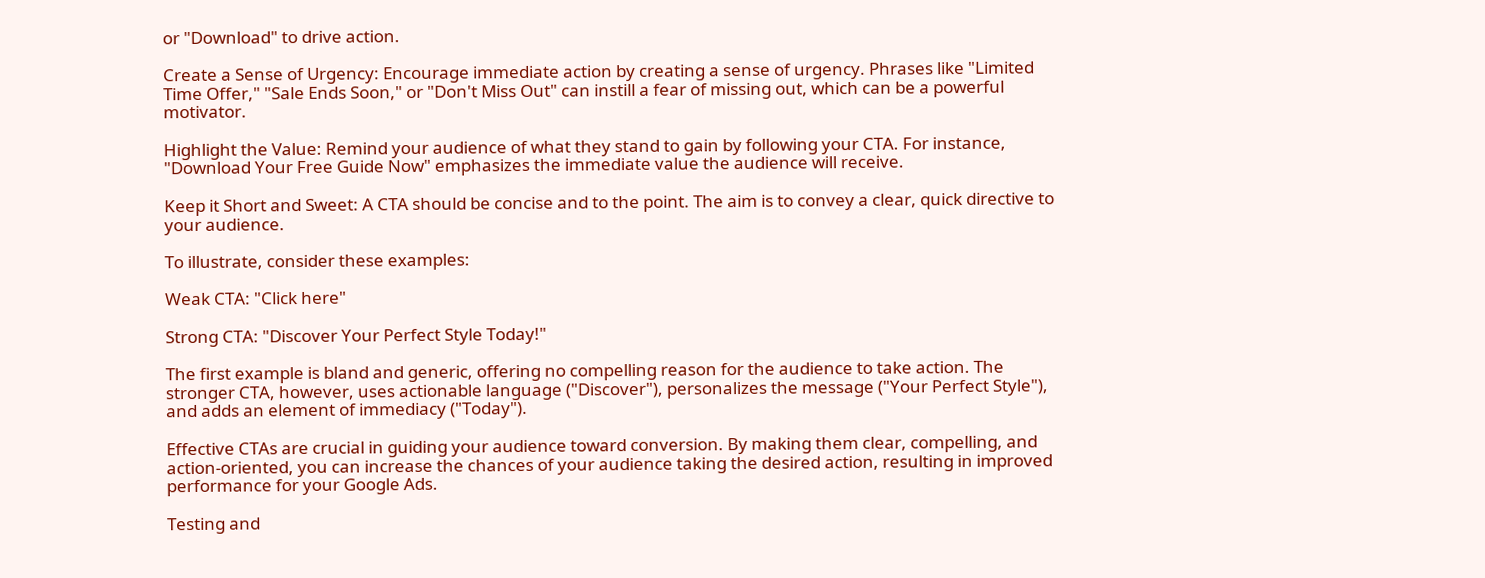or "Download" to drive action.

Create a Sense of Urgency: Encourage immediate action by creating a sense of urgency. Phrases like "Limited Time Offer," "Sale Ends Soon," or "Don't Miss Out" can instill a fear of missing out, which can be a powerful motivator.

Highlight the Value: Remind your audience of what they stand to gain by following your CTA. For instance, "Download Your Free Guide Now" emphasizes the immediate value the audience will receive.

Keep it Short and Sweet: A CTA should be concise and to the point. The aim is to convey a clear, quick directive to your audience.

To illustrate, consider these examples:

Weak CTA: "Click here"

Strong CTA: "Discover Your Perfect Style Today!"

The first example is bland and generic, offering no compelling reason for the audience to take action. The stronger CTA, however, uses actionable language ("Discover"), personalizes the message ("Your Perfect Style"), and adds an element of immediacy ("Today").

Effective CTAs are crucial in guiding your audience toward conversion. By making them clear, compelling, and action-oriented, you can increase the chances of your audience taking the desired action, resulting in improved performance for your Google Ads.

Testing and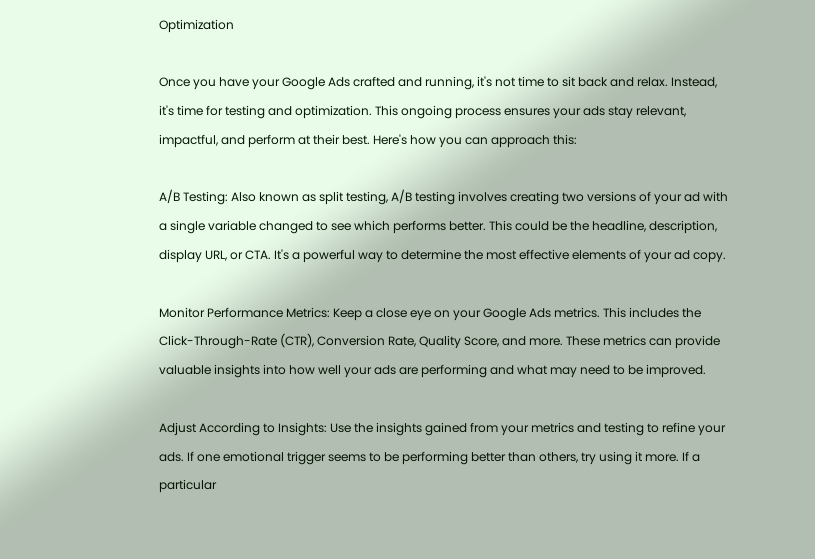Optimization

Once you have your Google Ads crafted and running, it's not time to sit back and relax. Instead, it's time for testing and optimization. This ongoing process ensures your ads stay relevant, impactful, and perform at their best. Here's how you can approach this:

A/B Testing: Also known as split testing, A/B testing involves creating two versions of your ad with a single variable changed to see which performs better. This could be the headline, description, display URL, or CTA. It's a powerful way to determine the most effective elements of your ad copy.

Monitor Performance Metrics: Keep a close eye on your Google Ads metrics. This includes the Click-Through-Rate (CTR), Conversion Rate, Quality Score, and more. These metrics can provide valuable insights into how well your ads are performing and what may need to be improved.

Adjust According to Insights: Use the insights gained from your metrics and testing to refine your ads. If one emotional trigger seems to be performing better than others, try using it more. If a particular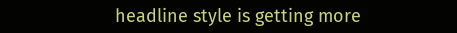headline style is getting more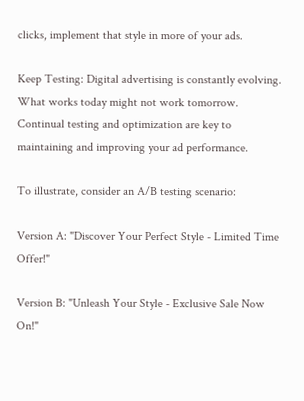clicks, implement that style in more of your ads.

Keep Testing: Digital advertising is constantly evolving. What works today might not work tomorrow. Continual testing and optimization are key to maintaining and improving your ad performance.

To illustrate, consider an A/B testing scenario:

Version A: "Discover Your Perfect Style - Limited Time Offer!"

Version B: "Unleash Your Style - Exclusive Sale Now On!"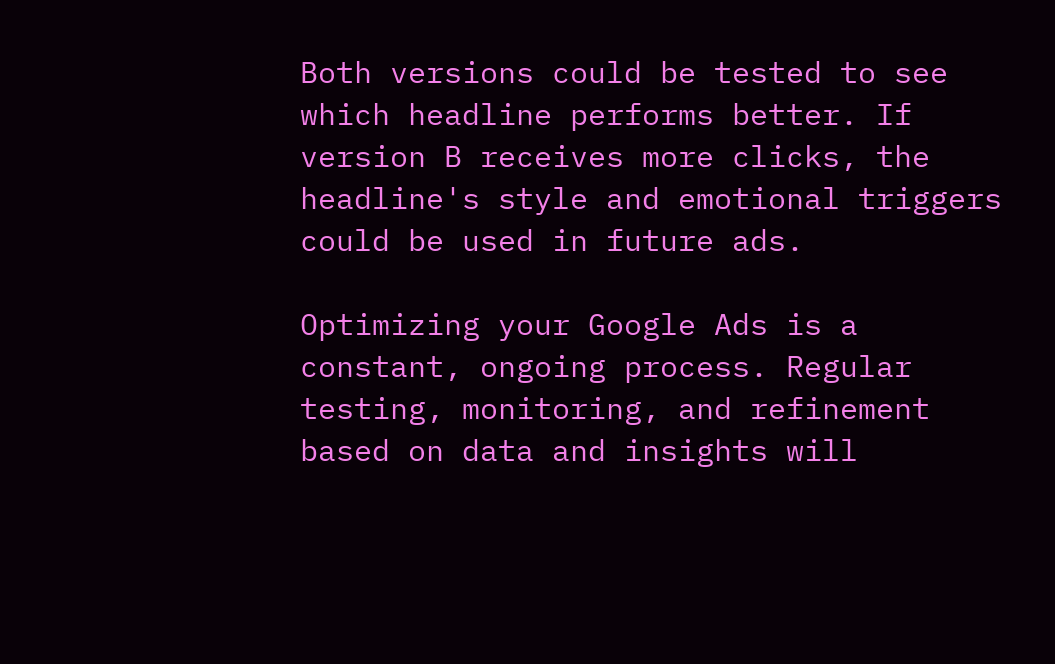Both versions could be tested to see which headline performs better. If version B receives more clicks, the headline's style and emotional triggers could be used in future ads.

Optimizing your Google Ads is a constant, ongoing process. Regular testing, monitoring, and refinement based on data and insights will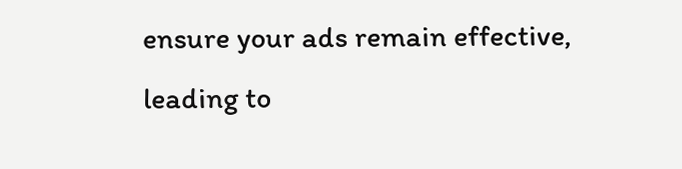ensure your ads remain effective, leading to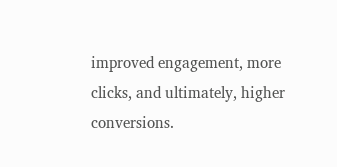improved engagement, more clicks, and ultimately, higher conversions.